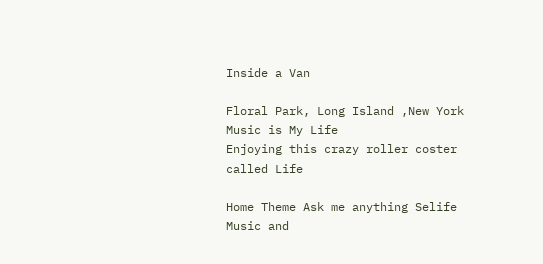Inside a Van

Floral Park, Long Island ,New York
Music is My Life
Enjoying this crazy roller coster called Life

Home Theme Ask me anything Selife Music and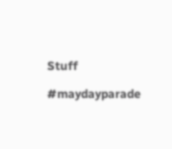Stuff

#maydayparade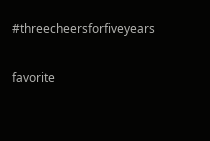#threecheersforfiveyears

favorite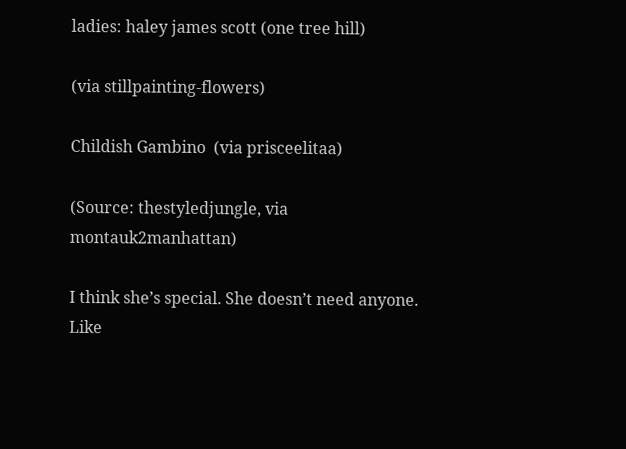ladies: haley james scott (one tree hill)

(via stillpainting-flowers)

Childish Gambino  (via prisceelitaa)

(Source: thestyledjungle, via montauk2manhattan)

I think she’s special. She doesn’t need anyone. Like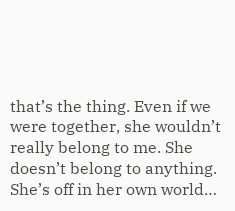that’s the thing. Even if we were together, she wouldn’t really belong to me. She doesn’t belong to anything. She’s off in her own world…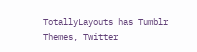TotallyLayouts has Tumblr Themes, Twitter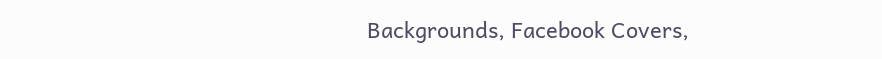Backgrounds, Facebook Covers,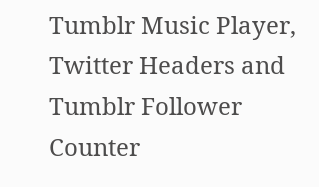Tumblr Music Player, Twitter Headers and Tumblr Follower Counter